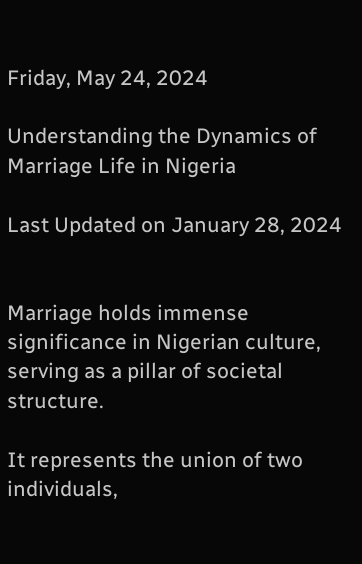Friday, May 24, 2024

Understanding the Dynamics of Marriage Life in Nigeria

Last Updated on January 28, 2024


Marriage holds immense significance in Nigerian culture, serving as a pillar of societal structure.

It represents the union of two individuals,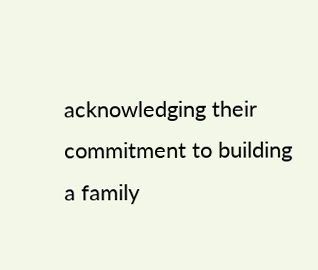acknowledging their commitment to building a family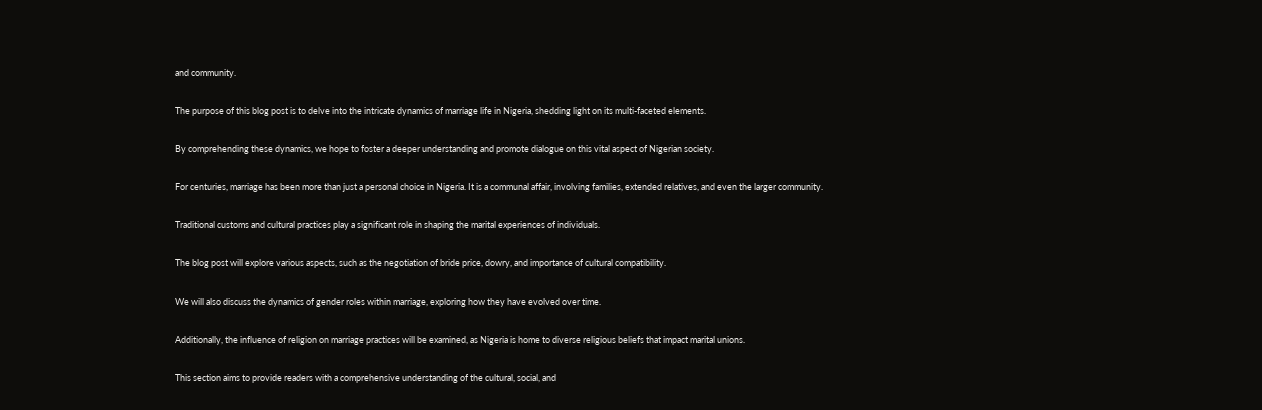and community.

The purpose of this blog post is to delve into the intricate dynamics of marriage life in Nigeria, shedding light on its multi-faceted elements.

By comprehending these dynamics, we hope to foster a deeper understanding and promote dialogue on this vital aspect of Nigerian society.

For centuries, marriage has been more than just a personal choice in Nigeria. It is a communal affair, involving families, extended relatives, and even the larger community.

Traditional customs and cultural practices play a significant role in shaping the marital experiences of individuals.

The blog post will explore various aspects, such as the negotiation of bride price, dowry, and importance of cultural compatibility.

We will also discuss the dynamics of gender roles within marriage, exploring how they have evolved over time.

Additionally, the influence of religion on marriage practices will be examined, as Nigeria is home to diverse religious beliefs that impact marital unions.

This section aims to provide readers with a comprehensive understanding of the cultural, social, and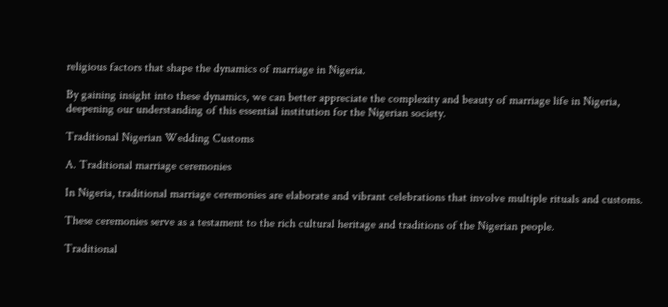religious factors that shape the dynamics of marriage in Nigeria.

By gaining insight into these dynamics, we can better appreciate the complexity and beauty of marriage life in Nigeria, deepening our understanding of this essential institution for the Nigerian society.

Traditional Nigerian Wedding Customs

A. Traditional marriage ceremonies

In Nigeria, traditional marriage ceremonies are elaborate and vibrant celebrations that involve multiple rituals and customs.

These ceremonies serve as a testament to the rich cultural heritage and traditions of the Nigerian people.

Traditional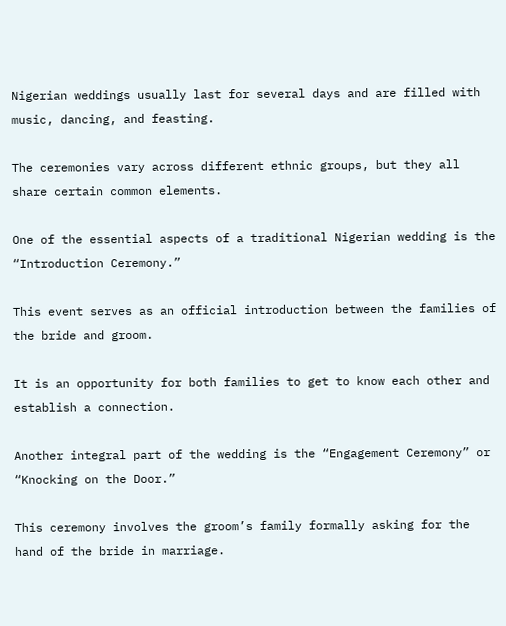Nigerian weddings usually last for several days and are filled with music, dancing, and feasting.

The ceremonies vary across different ethnic groups, but they all share certain common elements.

One of the essential aspects of a traditional Nigerian wedding is the “Introduction Ceremony.”

This event serves as an official introduction between the families of the bride and groom.

It is an opportunity for both families to get to know each other and establish a connection.

Another integral part of the wedding is the “Engagement Ceremony” or “Knocking on the Door.”

This ceremony involves the groom’s family formally asking for the hand of the bride in marriage.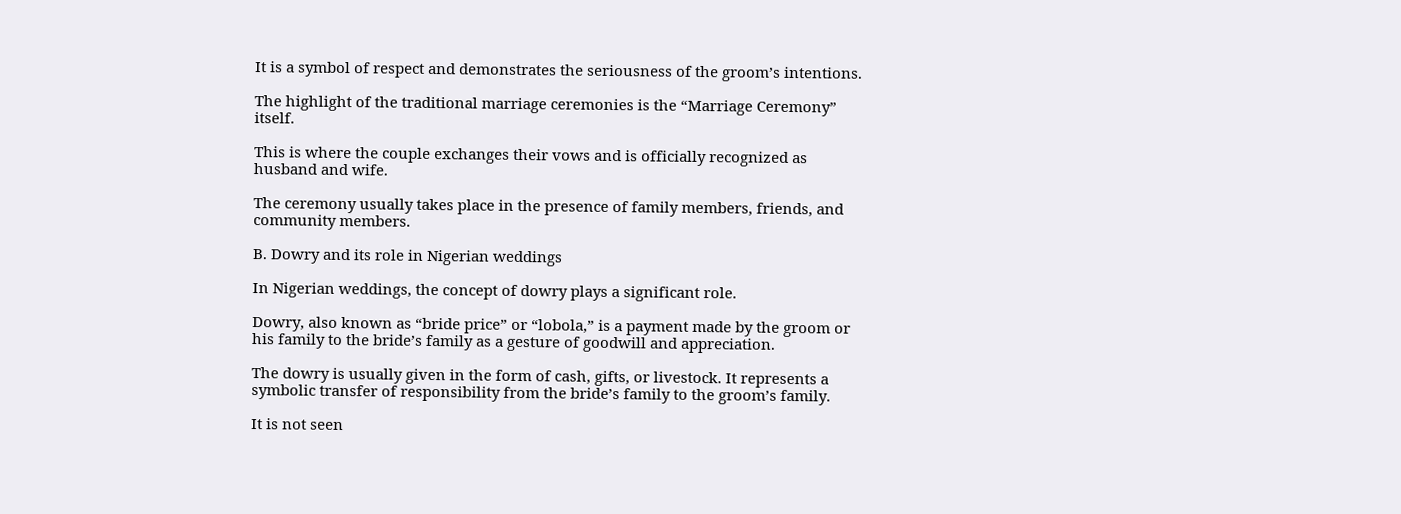It is a symbol of respect and demonstrates the seriousness of the groom’s intentions.

The highlight of the traditional marriage ceremonies is the “Marriage Ceremony” itself.

This is where the couple exchanges their vows and is officially recognized as husband and wife.

The ceremony usually takes place in the presence of family members, friends, and community members.

B. Dowry and its role in Nigerian weddings

In Nigerian weddings, the concept of dowry plays a significant role.

Dowry, also known as “bride price” or “lobola,” is a payment made by the groom or his family to the bride’s family as a gesture of goodwill and appreciation.

The dowry is usually given in the form of cash, gifts, or livestock. It represents a symbolic transfer of responsibility from the bride’s family to the groom’s family.

It is not seen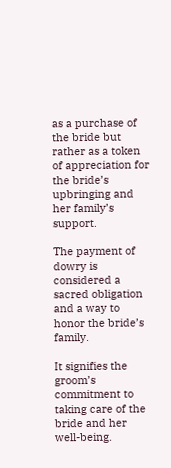as a purchase of the bride but rather as a token of appreciation for the bride’s upbringing and her family’s support.

The payment of dowry is considered a sacred obligation and a way to honor the bride’s family.

It signifies the groom’s commitment to taking care of the bride and her well-being.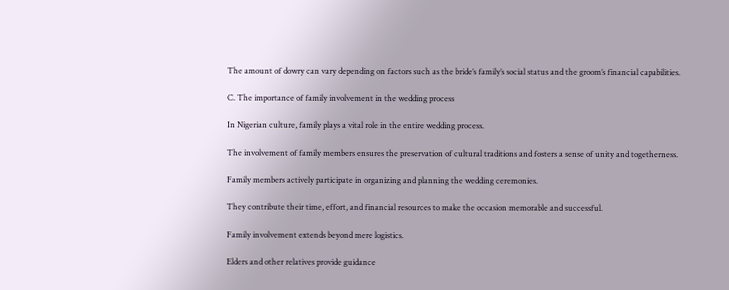The amount of dowry can vary depending on factors such as the bride’s family’s social status and the groom’s financial capabilities.

C. The importance of family involvement in the wedding process

In Nigerian culture, family plays a vital role in the entire wedding process.

The involvement of family members ensures the preservation of cultural traditions and fosters a sense of unity and togetherness.

Family members actively participate in organizing and planning the wedding ceremonies.

They contribute their time, effort, and financial resources to make the occasion memorable and successful.

Family involvement extends beyond mere logistics.

Elders and other relatives provide guidance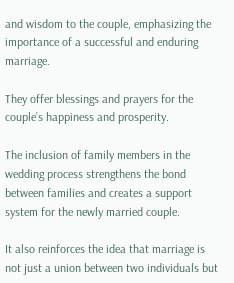and wisdom to the couple, emphasizing the importance of a successful and enduring marriage.

They offer blessings and prayers for the couple’s happiness and prosperity.

The inclusion of family members in the wedding process strengthens the bond between families and creates a support system for the newly married couple.

It also reinforces the idea that marriage is not just a union between two individuals but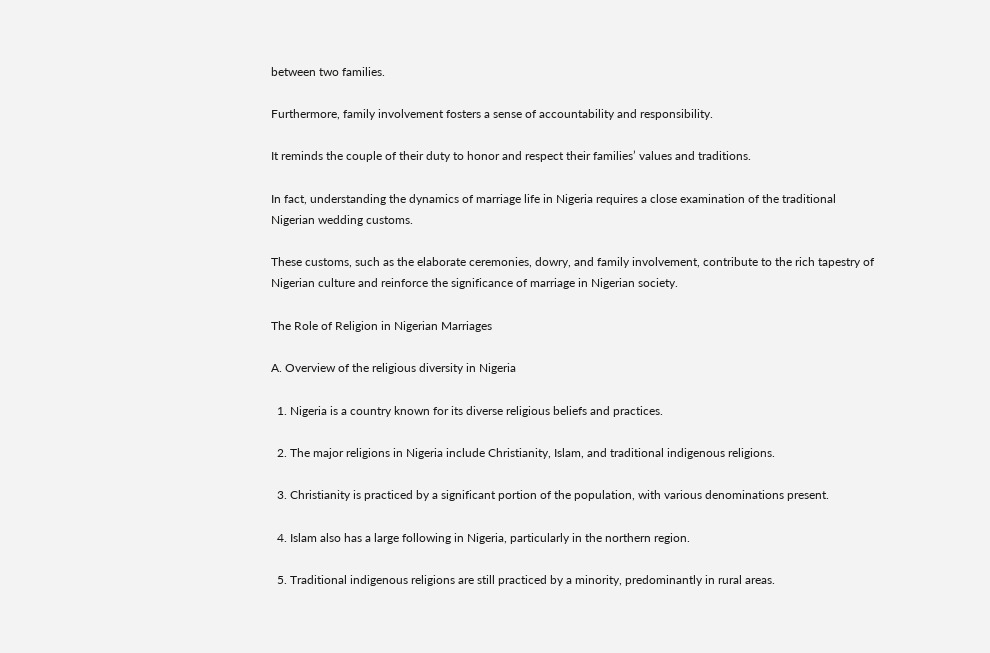between two families.

Furthermore, family involvement fosters a sense of accountability and responsibility.

It reminds the couple of their duty to honor and respect their families’ values and traditions.

In fact, understanding the dynamics of marriage life in Nigeria requires a close examination of the traditional Nigerian wedding customs.

These customs, such as the elaborate ceremonies, dowry, and family involvement, contribute to the rich tapestry of Nigerian culture and reinforce the significance of marriage in Nigerian society.

The Role of Religion in Nigerian Marriages

A. Overview of the religious diversity in Nigeria

  1. Nigeria is a country known for its diverse religious beliefs and practices.

  2. The major religions in Nigeria include Christianity, Islam, and traditional indigenous religions.

  3. Christianity is practiced by a significant portion of the population, with various denominations present.

  4. Islam also has a large following in Nigeria, particularly in the northern region.

  5. Traditional indigenous religions are still practiced by a minority, predominantly in rural areas.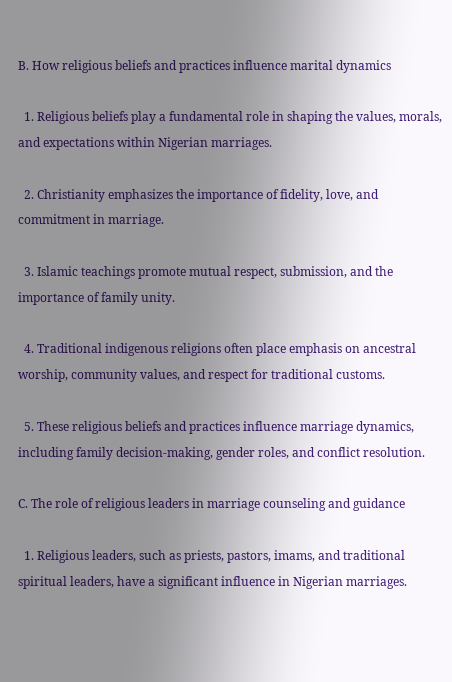B. How religious beliefs and practices influence marital dynamics

  1. Religious beliefs play a fundamental role in shaping the values, morals, and expectations within Nigerian marriages.

  2. Christianity emphasizes the importance of fidelity, love, and commitment in marriage.

  3. Islamic teachings promote mutual respect, submission, and the importance of family unity.

  4. Traditional indigenous religions often place emphasis on ancestral worship, community values, and respect for traditional customs.

  5. These religious beliefs and practices influence marriage dynamics, including family decision-making, gender roles, and conflict resolution.

C. The role of religious leaders in marriage counseling and guidance

  1. Religious leaders, such as priests, pastors, imams, and traditional spiritual leaders, have a significant influence in Nigerian marriages.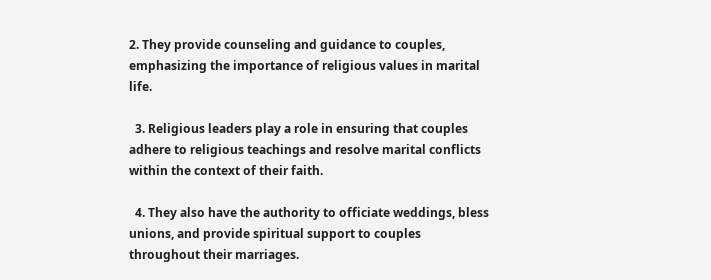2. They provide counseling and guidance to couples, emphasizing the importance of religious values in marital life.

  3. Religious leaders play a role in ensuring that couples adhere to religious teachings and resolve marital conflicts within the context of their faith.

  4. They also have the authority to officiate weddings, bless unions, and provide spiritual support to couples throughout their marriages.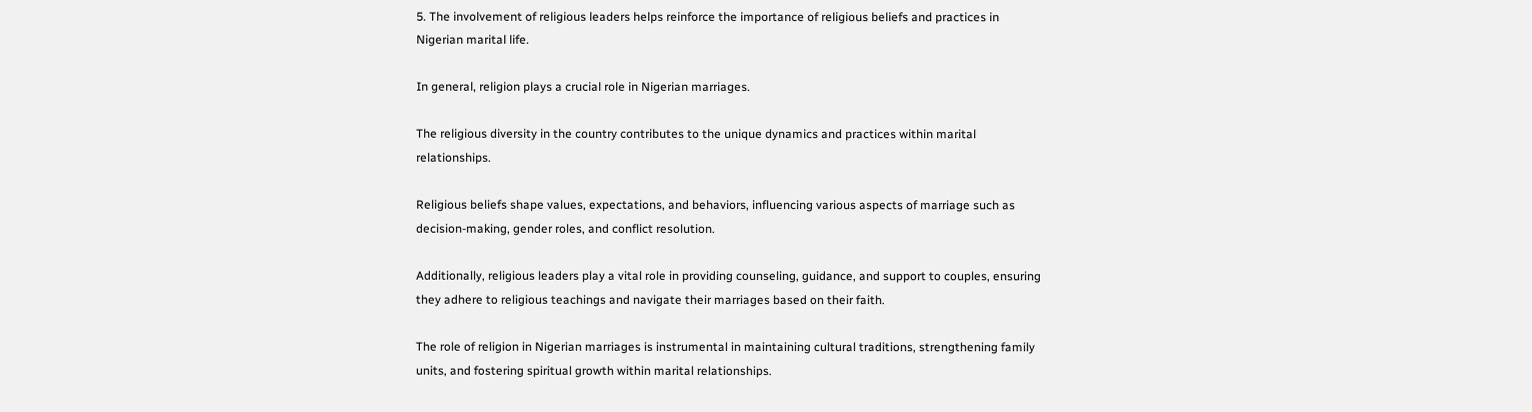5. The involvement of religious leaders helps reinforce the importance of religious beliefs and practices in Nigerian marital life.

In general, religion plays a crucial role in Nigerian marriages.

The religious diversity in the country contributes to the unique dynamics and practices within marital relationships.

Religious beliefs shape values, expectations, and behaviors, influencing various aspects of marriage such as decision-making, gender roles, and conflict resolution.

Additionally, religious leaders play a vital role in providing counseling, guidance, and support to couples, ensuring they adhere to religious teachings and navigate their marriages based on their faith.

The role of religion in Nigerian marriages is instrumental in maintaining cultural traditions, strengthening family units, and fostering spiritual growth within marital relationships.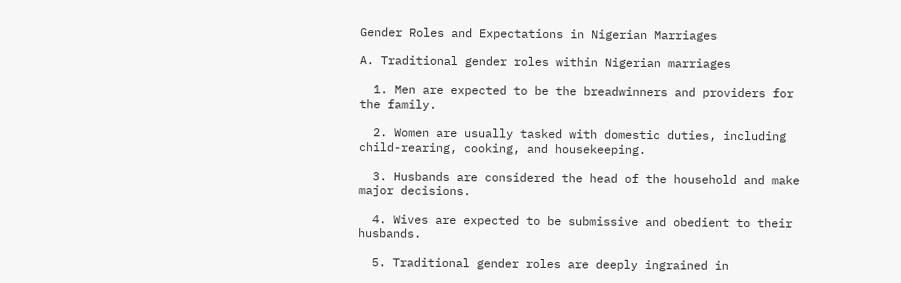Gender Roles and Expectations in Nigerian Marriages

A. Traditional gender roles within Nigerian marriages

  1. Men are expected to be the breadwinners and providers for the family.

  2. Women are usually tasked with domestic duties, including child-rearing, cooking, and housekeeping.

  3. Husbands are considered the head of the household and make major decisions.

  4. Wives are expected to be submissive and obedient to their husbands.

  5. Traditional gender roles are deeply ingrained in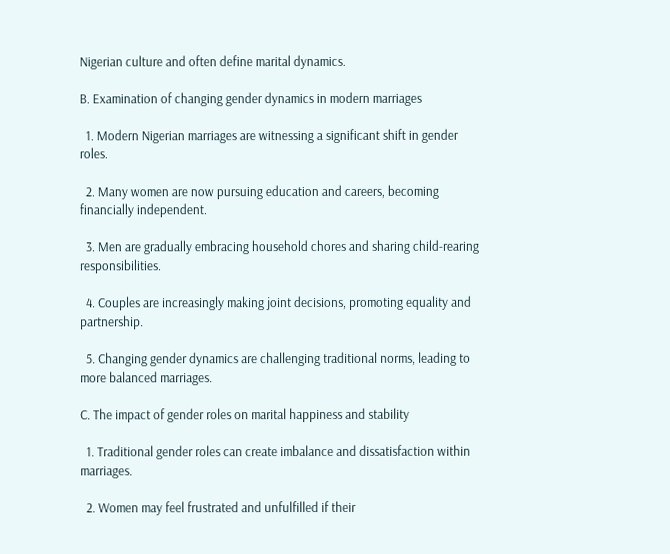Nigerian culture and often define marital dynamics.

B. Examination of changing gender dynamics in modern marriages

  1. Modern Nigerian marriages are witnessing a significant shift in gender roles.

  2. Many women are now pursuing education and careers, becoming financially independent.

  3. Men are gradually embracing household chores and sharing child-rearing responsibilities.

  4. Couples are increasingly making joint decisions, promoting equality and partnership.

  5. Changing gender dynamics are challenging traditional norms, leading to more balanced marriages.

C. The impact of gender roles on marital happiness and stability

  1. Traditional gender roles can create imbalance and dissatisfaction within marriages.

  2. Women may feel frustrated and unfulfilled if their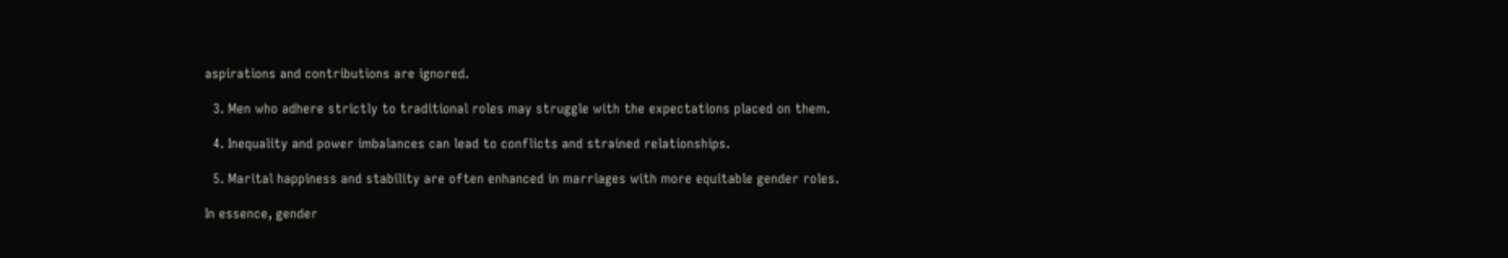aspirations and contributions are ignored.

  3. Men who adhere strictly to traditional roles may struggle with the expectations placed on them.

  4. Inequality and power imbalances can lead to conflicts and strained relationships.

  5. Marital happiness and stability are often enhanced in marriages with more equitable gender roles.

In essence, gender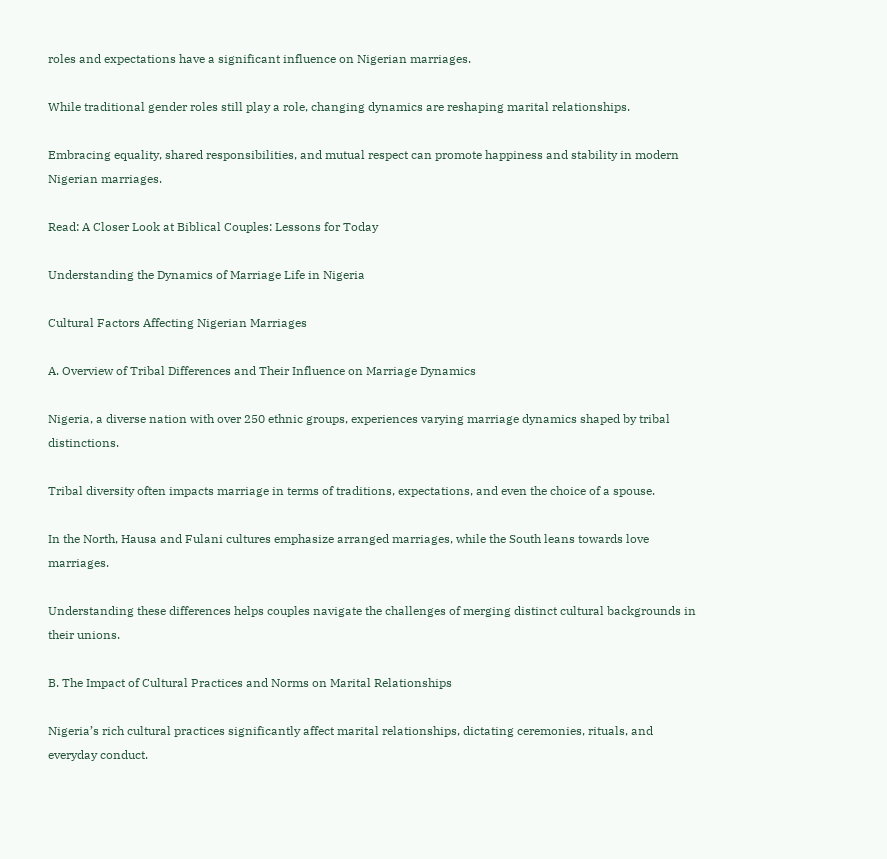roles and expectations have a significant influence on Nigerian marriages.

While traditional gender roles still play a role, changing dynamics are reshaping marital relationships.

Embracing equality, shared responsibilities, and mutual respect can promote happiness and stability in modern Nigerian marriages.

Read: A Closer Look at Biblical Couples: Lessons for Today

Understanding the Dynamics of Marriage Life in Nigeria

Cultural Factors Affecting Nigerian Marriages

A. Overview of Tribal Differences and Their Influence on Marriage Dynamics

Nigeria, a diverse nation with over 250 ethnic groups, experiences varying marriage dynamics shaped by tribal distinctions.

Tribal diversity often impacts marriage in terms of traditions, expectations, and even the choice of a spouse.

In the North, Hausa and Fulani cultures emphasize arranged marriages, while the South leans towards love marriages.

Understanding these differences helps couples navigate the challenges of merging distinct cultural backgrounds in their unions.

B. The Impact of Cultural Practices and Norms on Marital Relationships

Nigeria’s rich cultural practices significantly affect marital relationships, dictating ceremonies, rituals, and everyday conduct.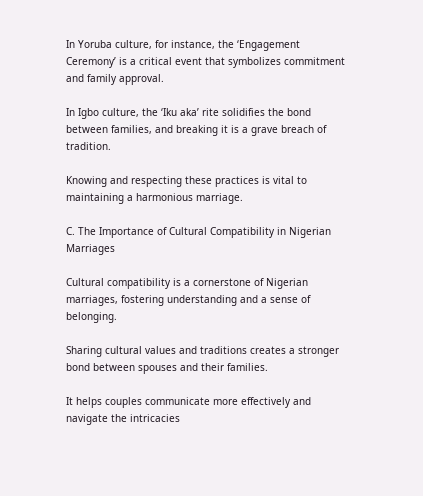In Yoruba culture, for instance, the ‘Engagement Ceremony’ is a critical event that symbolizes commitment and family approval.

In Igbo culture, the ‘Iku aka’ rite solidifies the bond between families, and breaking it is a grave breach of tradition.

Knowing and respecting these practices is vital to maintaining a harmonious marriage.

C. The Importance of Cultural Compatibility in Nigerian Marriages

Cultural compatibility is a cornerstone of Nigerian marriages, fostering understanding and a sense of belonging.

Sharing cultural values and traditions creates a stronger bond between spouses and their families.

It helps couples communicate more effectively and navigate the intricacies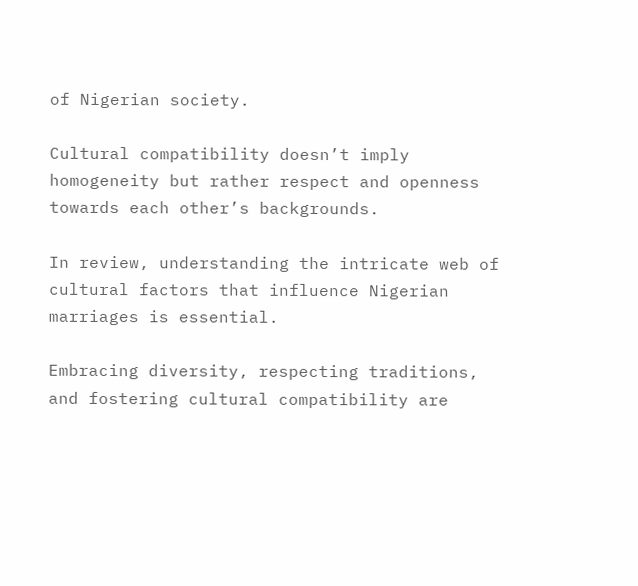of Nigerian society.

Cultural compatibility doesn’t imply homogeneity but rather respect and openness towards each other’s backgrounds.

In review, understanding the intricate web of cultural factors that influence Nigerian marriages is essential.

Embracing diversity, respecting traditions, and fostering cultural compatibility are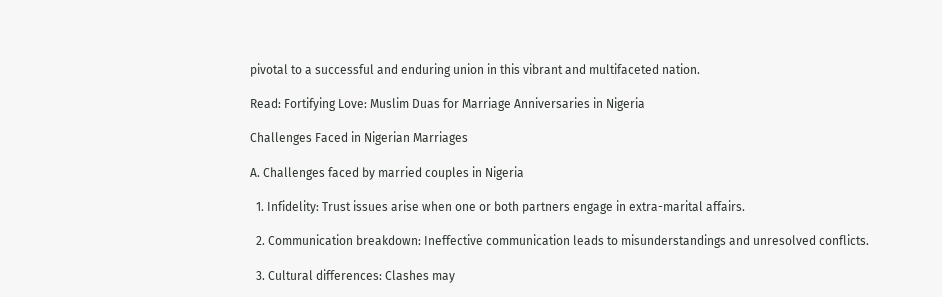pivotal to a successful and enduring union in this vibrant and multifaceted nation.

Read: Fortifying Love: Muslim Duas for Marriage Anniversaries in Nigeria

Challenges Faced in Nigerian Marriages

A. Challenges faced by married couples in Nigeria

  1. Infidelity: Trust issues arise when one or both partners engage in extra-marital affairs.

  2. Communication breakdown: Ineffective communication leads to misunderstandings and unresolved conflicts.

  3. Cultural differences: Clashes may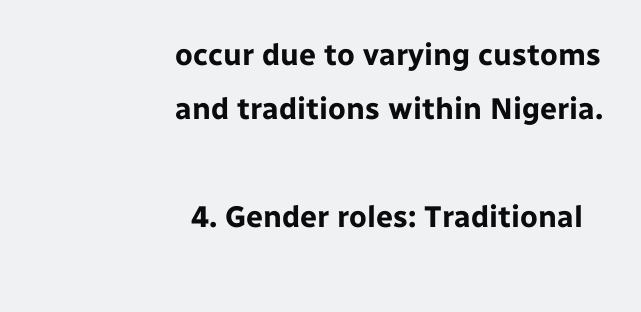occur due to varying customs and traditions within Nigeria.

  4. Gender roles: Traditional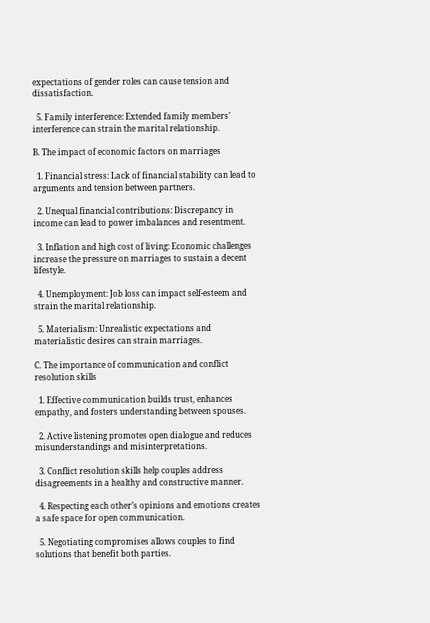expectations of gender roles can cause tension and dissatisfaction.

  5. Family interference: Extended family members’ interference can strain the marital relationship.

B. The impact of economic factors on marriages

  1. Financial stress: Lack of financial stability can lead to arguments and tension between partners.

  2. Unequal financial contributions: Discrepancy in income can lead to power imbalances and resentment.

  3. Inflation and high cost of living: Economic challenges increase the pressure on marriages to sustain a decent lifestyle.

  4. Unemployment: Job loss can impact self-esteem and strain the marital relationship.

  5. Materialism: Unrealistic expectations and materialistic desires can strain marriages.

C. The importance of communication and conflict resolution skills

  1. Effective communication builds trust, enhances empathy, and fosters understanding between spouses.

  2. Active listening promotes open dialogue and reduces misunderstandings and misinterpretations.

  3. Conflict resolution skills help couples address disagreements in a healthy and constructive manner.

  4. Respecting each other’s opinions and emotions creates a safe space for open communication.

  5. Negotiating compromises allows couples to find solutions that benefit both parties.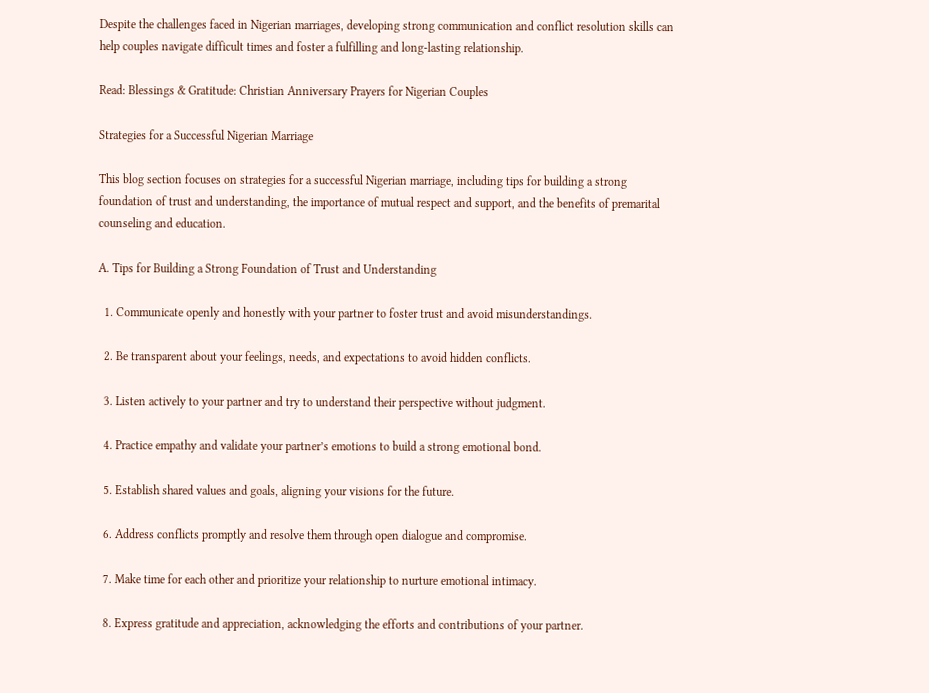Despite the challenges faced in Nigerian marriages, developing strong communication and conflict resolution skills can help couples navigate difficult times and foster a fulfilling and long-lasting relationship.

Read: Blessings & Gratitude: Christian Anniversary Prayers for Nigerian Couples

Strategies for a Successful Nigerian Marriage

This blog section focuses on strategies for a successful Nigerian marriage, including tips for building a strong foundation of trust and understanding, the importance of mutual respect and support, and the benefits of premarital counseling and education.

A. Tips for Building a Strong Foundation of Trust and Understanding

  1. Communicate openly and honestly with your partner to foster trust and avoid misunderstandings.

  2. Be transparent about your feelings, needs, and expectations to avoid hidden conflicts.

  3. Listen actively to your partner and try to understand their perspective without judgment.

  4. Practice empathy and validate your partner’s emotions to build a strong emotional bond.

  5. Establish shared values and goals, aligning your visions for the future.

  6. Address conflicts promptly and resolve them through open dialogue and compromise.

  7. Make time for each other and prioritize your relationship to nurture emotional intimacy.

  8. Express gratitude and appreciation, acknowledging the efforts and contributions of your partner.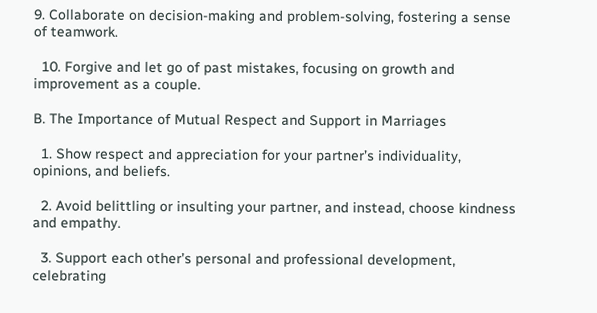9. Collaborate on decision-making and problem-solving, fostering a sense of teamwork.

  10. Forgive and let go of past mistakes, focusing on growth and improvement as a couple.

B. The Importance of Mutual Respect and Support in Marriages

  1. Show respect and appreciation for your partner’s individuality, opinions, and beliefs.

  2. Avoid belittling or insulting your partner, and instead, choose kindness and empathy.

  3. Support each other’s personal and professional development, celebrating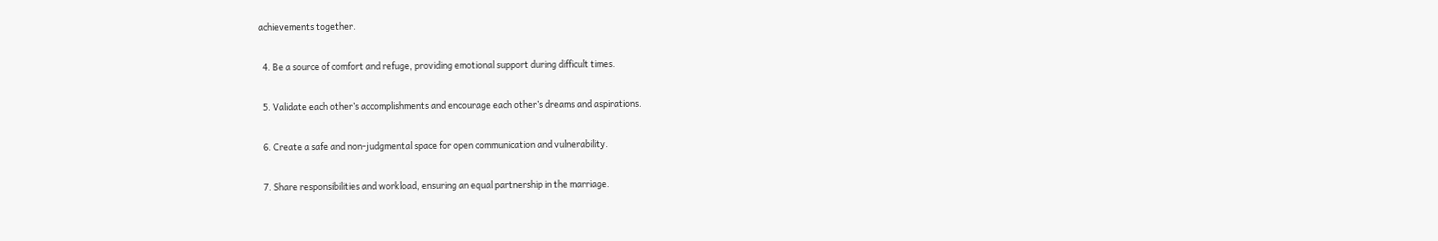achievements together.

  4. Be a source of comfort and refuge, providing emotional support during difficult times.

  5. Validate each other’s accomplishments and encourage each other’s dreams and aspirations.

  6. Create a safe and non-judgmental space for open communication and vulnerability.

  7. Share responsibilities and workload, ensuring an equal partnership in the marriage.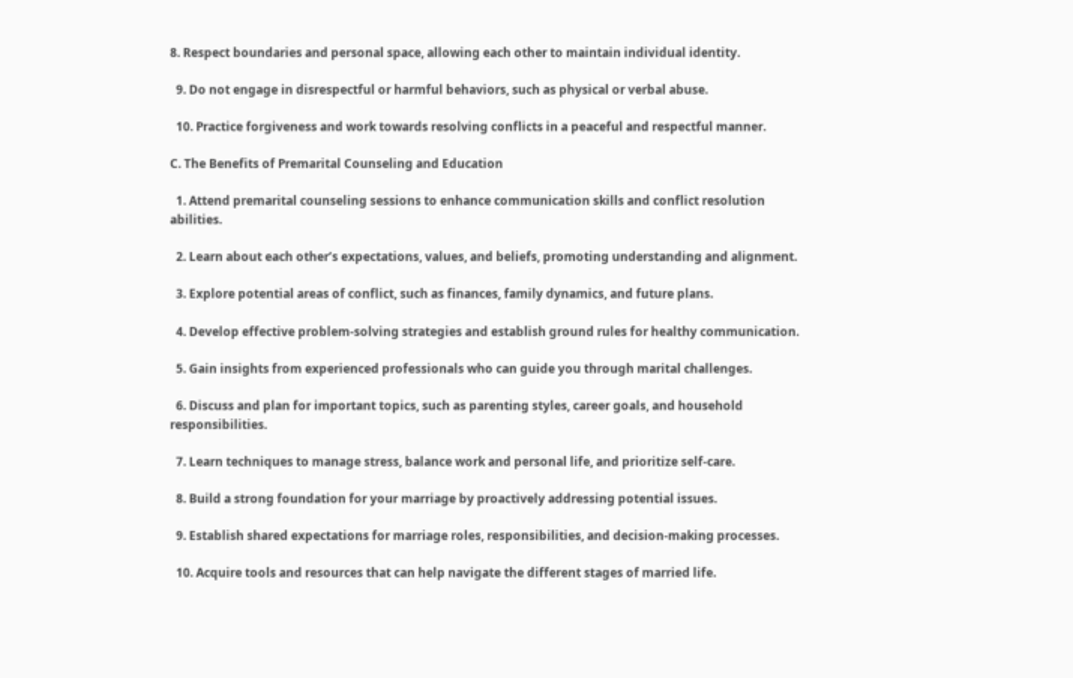8. Respect boundaries and personal space, allowing each other to maintain individual identity.

  9. Do not engage in disrespectful or harmful behaviors, such as physical or verbal abuse.

  10. Practice forgiveness and work towards resolving conflicts in a peaceful and respectful manner.

C. The Benefits of Premarital Counseling and Education

  1. Attend premarital counseling sessions to enhance communication skills and conflict resolution abilities.

  2. Learn about each other’s expectations, values, and beliefs, promoting understanding and alignment.

  3. Explore potential areas of conflict, such as finances, family dynamics, and future plans.

  4. Develop effective problem-solving strategies and establish ground rules for healthy communication.

  5. Gain insights from experienced professionals who can guide you through marital challenges.

  6. Discuss and plan for important topics, such as parenting styles, career goals, and household responsibilities.

  7. Learn techniques to manage stress, balance work and personal life, and prioritize self-care.

  8. Build a strong foundation for your marriage by proactively addressing potential issues.

  9. Establish shared expectations for marriage roles, responsibilities, and decision-making processes.

  10. Acquire tools and resources that can help navigate the different stages of married life.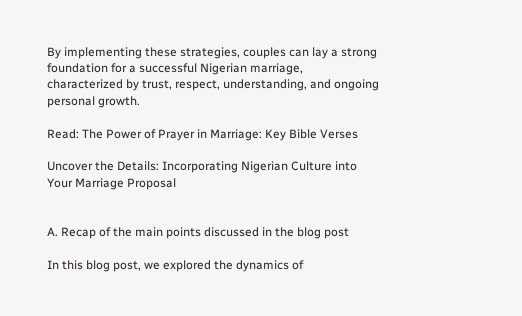By implementing these strategies, couples can lay a strong foundation for a successful Nigerian marriage, characterized by trust, respect, understanding, and ongoing personal growth.

Read: The Power of Prayer in Marriage: Key Bible Verses

Uncover the Details: Incorporating Nigerian Culture into Your Marriage Proposal


A. Recap of the main points discussed in the blog post

In this blog post, we explored the dynamics of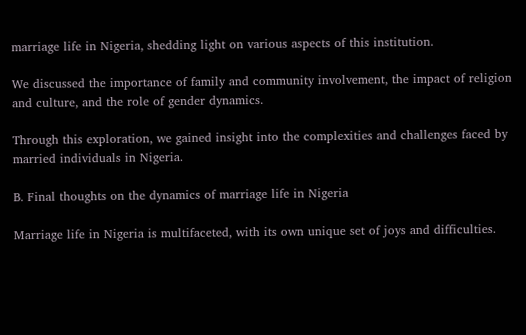marriage life in Nigeria, shedding light on various aspects of this institution.

We discussed the importance of family and community involvement, the impact of religion and culture, and the role of gender dynamics.

Through this exploration, we gained insight into the complexities and challenges faced by married individuals in Nigeria.

B. Final thoughts on the dynamics of marriage life in Nigeria

Marriage life in Nigeria is multifaceted, with its own unique set of joys and difficulties.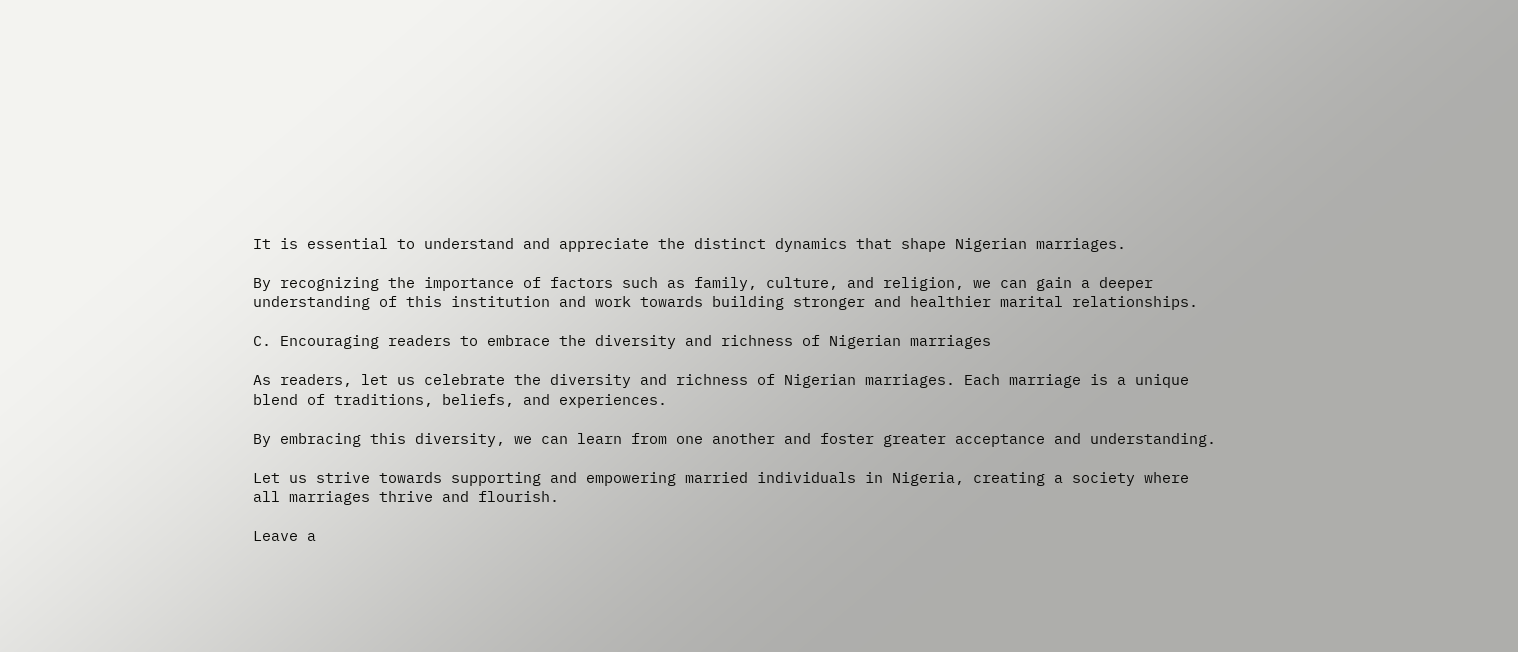It is essential to understand and appreciate the distinct dynamics that shape Nigerian marriages.

By recognizing the importance of factors such as family, culture, and religion, we can gain a deeper understanding of this institution and work towards building stronger and healthier marital relationships.

C. Encouraging readers to embrace the diversity and richness of Nigerian marriages

As readers, let us celebrate the diversity and richness of Nigerian marriages. Each marriage is a unique blend of traditions, beliefs, and experiences.

By embracing this diversity, we can learn from one another and foster greater acceptance and understanding.

Let us strive towards supporting and empowering married individuals in Nigeria, creating a society where all marriages thrive and flourish.

Leave a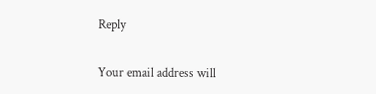Reply

Your email address will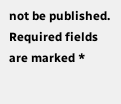not be published. Required fields are marked *